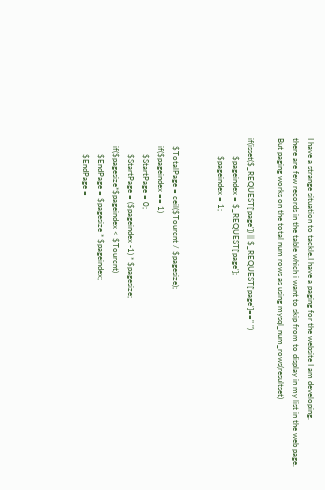I have a strange situation to tackle.I have a paging for the website I am developing.
there are few records in the table which i want to skip from to display in my list in the web page.
But paging works on the total num rows as using mysql_num_rows(resultset)

if(isset($_REQUEST['page']) || $_REQUEST['page']==" ")
         $pageindex = $_REQUEST['page'];
         $pageindex = 1;


    $TotalPage = ceil($Tourcnt / $pagesize);
    if($pageindex == 1)
        $StartPage = 0;
        $StartPage = ($pageindex -1) * $pagesize;
    if($pagesize*$pageindex < $Tourcnt)
        $EndPage = $pagesize * $pageindex;
        $EndPage =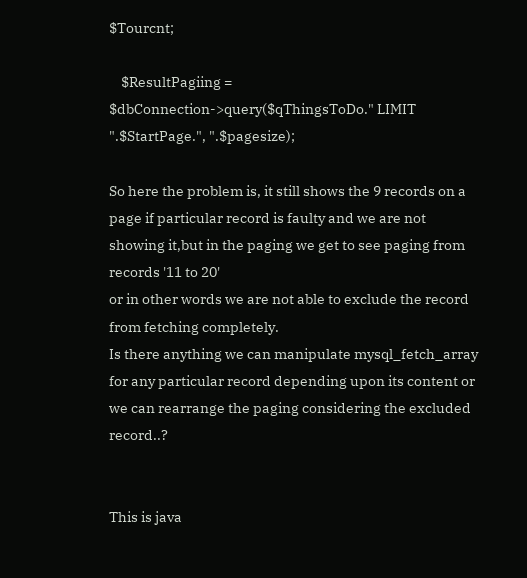$Tourcnt;

    $ResultPagiing = $dbConnection->query($qThingsToDo." LIMIT ".$StartPage.", ".$pagesize);

So here the problem is, it still shows the 9 records on a page if particular record is faulty and we are not showing it,but in the paging we get to see paging from records '11 to 20'
or in other words we are not able to exclude the record from fetching completely.
Is there anything we can manipulate mysql_fetch_array for any particular record depending upon its content or we can rearrange the paging considering the excluded record..?


This is java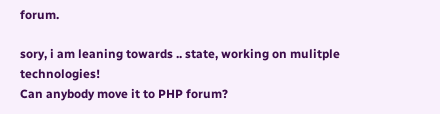forum.

sory, i am leaning towards .. state, working on mulitple technologies!
Can anybody move it to PHP forum?